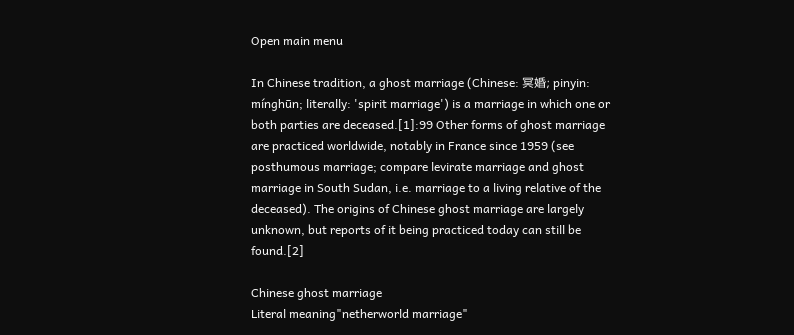Open main menu

In Chinese tradition, a ghost marriage (Chinese: 冥婚; pinyin: mínghūn; literally: 'spirit marriage') is a marriage in which one or both parties are deceased.[1]:99 Other forms of ghost marriage are practiced worldwide, notably in France since 1959 (see posthumous marriage; compare levirate marriage and ghost marriage in South Sudan, i.e. marriage to a living relative of the deceased). The origins of Chinese ghost marriage are largely unknown, but reports of it being practiced today can still be found.[2]

Chinese ghost marriage
Literal meaning"netherworld marriage"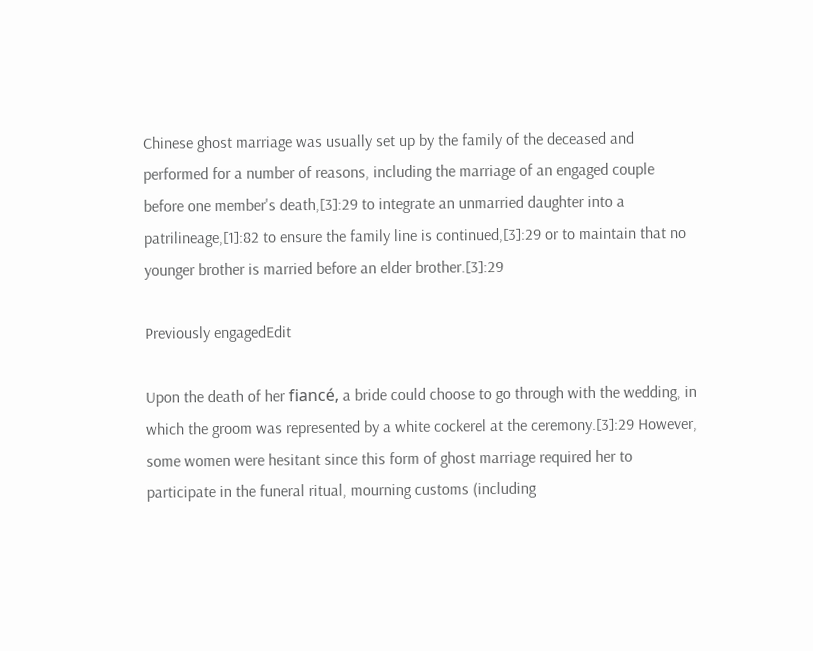Chinese ghost marriage was usually set up by the family of the deceased and performed for a number of reasons, including the marriage of an engaged couple before one member's death,[3]:29 to integrate an unmarried daughter into a patrilineage,[1]:82 to ensure the family line is continued,[3]:29 or to maintain that no younger brother is married before an elder brother.[3]:29

Previously engagedEdit

Upon the death of her fiancé, a bride could choose to go through with the wedding, in which the groom was represented by a white cockerel at the ceremony.[3]:29 However, some women were hesitant since this form of ghost marriage required her to participate in the funeral ritual, mourning customs (including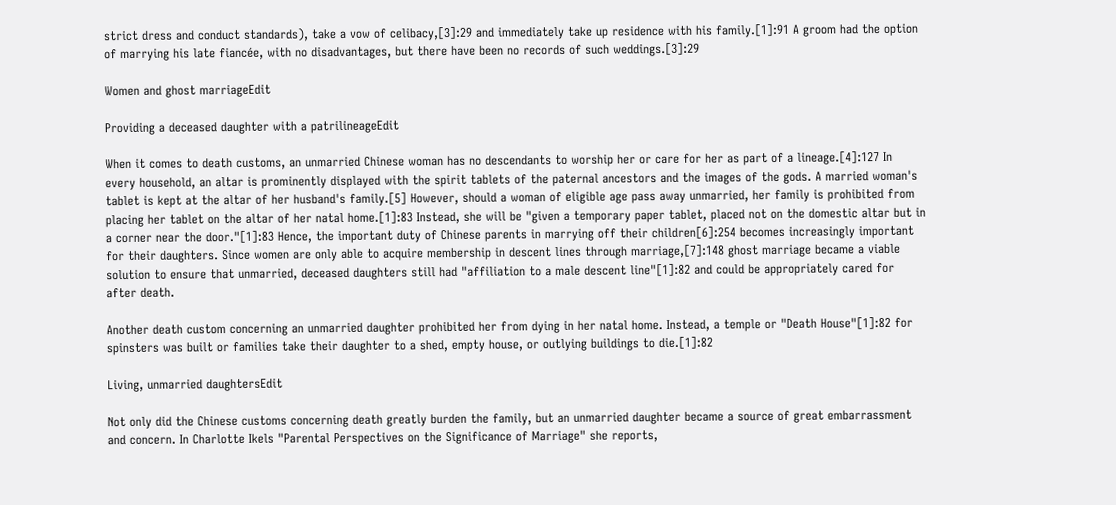strict dress and conduct standards), take a vow of celibacy,[3]:29 and immediately take up residence with his family.[1]:91 A groom had the option of marrying his late fiancée, with no disadvantages, but there have been no records of such weddings.[3]:29

Women and ghost marriageEdit

Providing a deceased daughter with a patrilineageEdit

When it comes to death customs, an unmarried Chinese woman has no descendants to worship her or care for her as part of a lineage.[4]:127 In every household, an altar is prominently displayed with the spirit tablets of the paternal ancestors and the images of the gods. A married woman's tablet is kept at the altar of her husband's family.[5] However, should a woman of eligible age pass away unmarried, her family is prohibited from placing her tablet on the altar of her natal home.[1]:83 Instead, she will be "given a temporary paper tablet, placed not on the domestic altar but in a corner near the door."[1]:83 Hence, the important duty of Chinese parents in marrying off their children[6]:254 becomes increasingly important for their daughters. Since women are only able to acquire membership in descent lines through marriage,[7]:148 ghost marriage became a viable solution to ensure that unmarried, deceased daughters still had "affiliation to a male descent line"[1]:82 and could be appropriately cared for after death.

Another death custom concerning an unmarried daughter prohibited her from dying in her natal home. Instead, a temple or "Death House"[1]:82 for spinsters was built or families take their daughter to a shed, empty house, or outlying buildings to die.[1]:82

Living, unmarried daughtersEdit

Not only did the Chinese customs concerning death greatly burden the family, but an unmarried daughter became a source of great embarrassment and concern. In Charlotte Ikels "Parental Perspectives on the Significance of Marriage" she reports,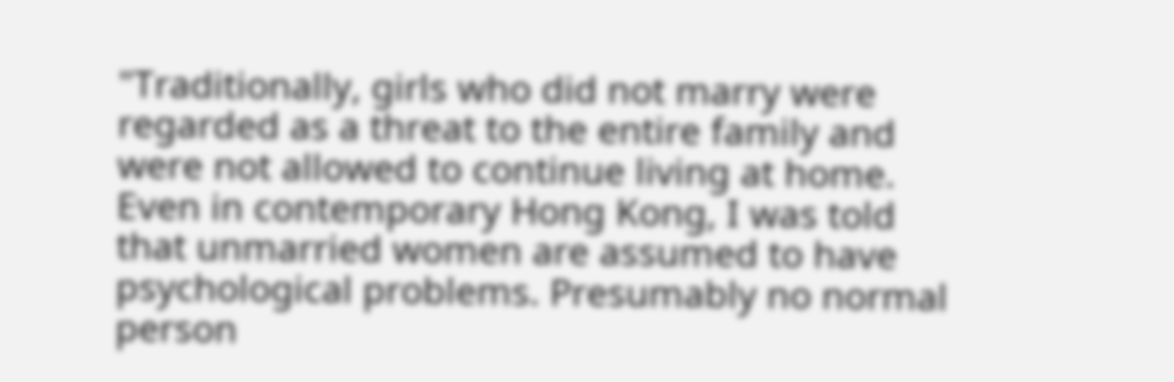"Traditionally, girls who did not marry were regarded as a threat to the entire family and were not allowed to continue living at home. Even in contemporary Hong Kong, I was told that unmarried women are assumed to have psychological problems. Presumably no normal person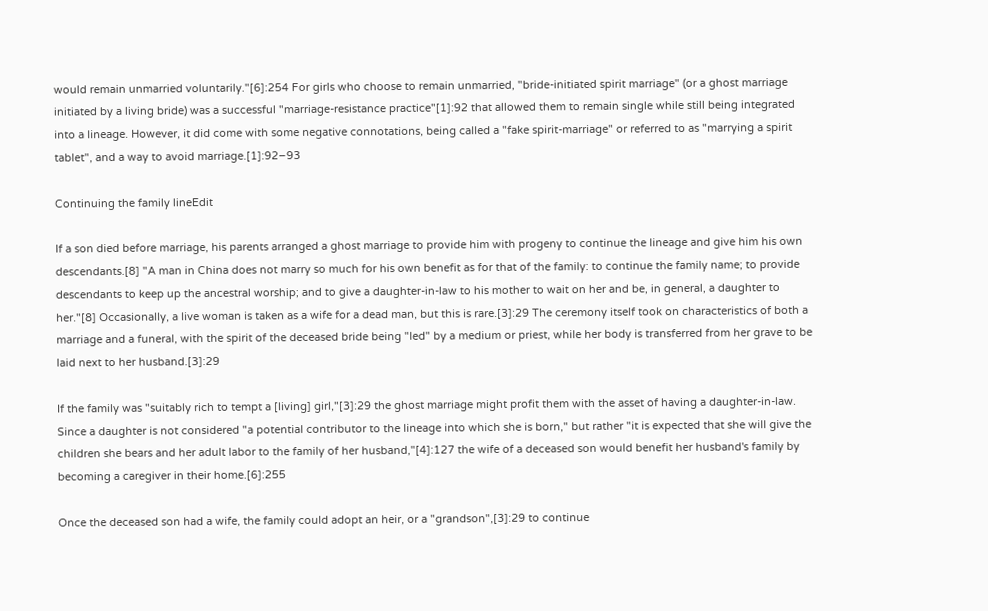would remain unmarried voluntarily."[6]:254 For girls who choose to remain unmarried, "bride-initiated spirit marriage" (or a ghost marriage initiated by a living bride) was a successful "marriage-resistance practice"[1]:92 that allowed them to remain single while still being integrated into a lineage. However, it did come with some negative connotations, being called a "fake spirit-marriage" or referred to as "marrying a spirit tablet", and a way to avoid marriage.[1]:92–93

Continuing the family lineEdit

If a son died before marriage, his parents arranged a ghost marriage to provide him with progeny to continue the lineage and give him his own descendants.[8] "A man in China does not marry so much for his own benefit as for that of the family: to continue the family name; to provide descendants to keep up the ancestral worship; and to give a daughter-in-law to his mother to wait on her and be, in general, a daughter to her."[8] Occasionally, a live woman is taken as a wife for a dead man, but this is rare.[3]:29 The ceremony itself took on characteristics of both a marriage and a funeral, with the spirit of the deceased bride being "led" by a medium or priest, while her body is transferred from her grave to be laid next to her husband.[3]:29

If the family was "suitably rich to tempt a [living] girl,"[3]:29 the ghost marriage might profit them with the asset of having a daughter-in-law. Since a daughter is not considered "a potential contributor to the lineage into which she is born," but rather "it is expected that she will give the children she bears and her adult labor to the family of her husband,"[4]:127 the wife of a deceased son would benefit her husband's family by becoming a caregiver in their home.[6]:255

Once the deceased son had a wife, the family could adopt an heir, or a "grandson",[3]:29 to continue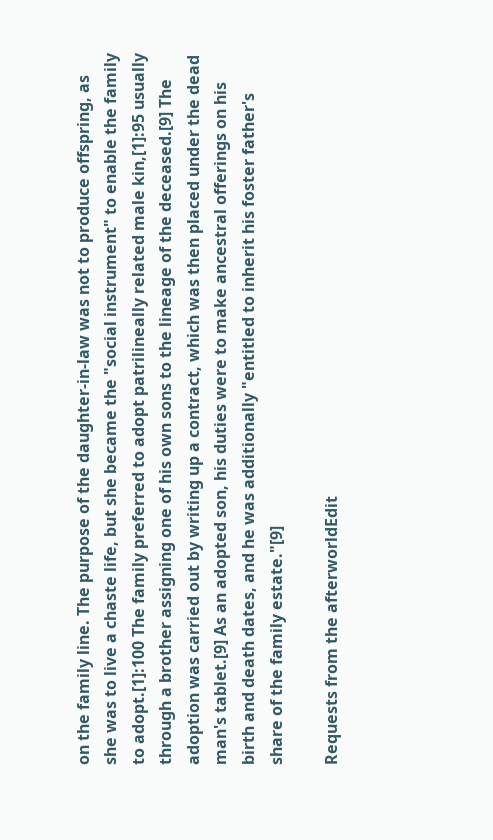on the family line. The purpose of the daughter-in-law was not to produce offspring, as she was to live a chaste life, but she became the "social instrument" to enable the family to adopt.[1]:100 The family preferred to adopt patrilineally related male kin,[1]:95 usually through a brother assigning one of his own sons to the lineage of the deceased.[9] The adoption was carried out by writing up a contract, which was then placed under the dead man's tablet.[9] As an adopted son, his duties were to make ancestral offerings on his birth and death dates, and he was additionally "entitled to inherit his foster father's share of the family estate."[9]

Requests from the afterworldEdit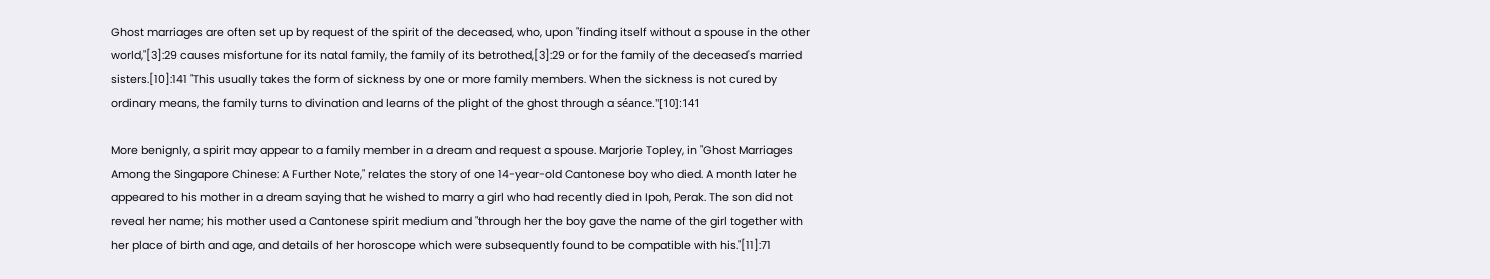Ghost marriages are often set up by request of the spirit of the deceased, who, upon "finding itself without a spouse in the other world,"[3]:29 causes misfortune for its natal family, the family of its betrothed,[3]:29 or for the family of the deceased's married sisters.[10]:141 "This usually takes the form of sickness by one or more family members. When the sickness is not cured by ordinary means, the family turns to divination and learns of the plight of the ghost through a séance."[10]:141

More benignly, a spirit may appear to a family member in a dream and request a spouse. Marjorie Topley, in "Ghost Marriages Among the Singapore Chinese: A Further Note," relates the story of one 14-year-old Cantonese boy who died. A month later he appeared to his mother in a dream saying that he wished to marry a girl who had recently died in Ipoh, Perak. The son did not reveal her name; his mother used a Cantonese spirit medium and "through her the boy gave the name of the girl together with her place of birth and age, and details of her horoscope which were subsequently found to be compatible with his."[11]:71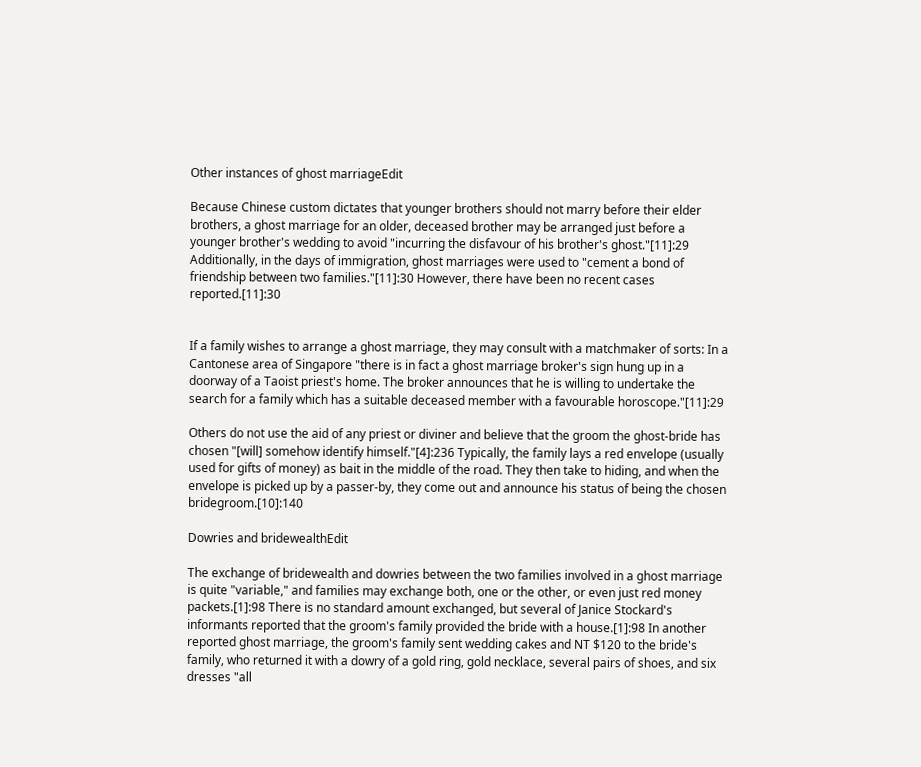Other instances of ghost marriageEdit

Because Chinese custom dictates that younger brothers should not marry before their elder brothers, a ghost marriage for an older, deceased brother may be arranged just before a younger brother's wedding to avoid "incurring the disfavour of his brother's ghost."[11]:29 Additionally, in the days of immigration, ghost marriages were used to "cement a bond of friendship between two families."[11]:30 However, there have been no recent cases reported.[11]:30


If a family wishes to arrange a ghost marriage, they may consult with a matchmaker of sorts: In a Cantonese area of Singapore "there is in fact a ghost marriage broker's sign hung up in a doorway of a Taoist priest's home. The broker announces that he is willing to undertake the search for a family which has a suitable deceased member with a favourable horoscope."[11]:29

Others do not use the aid of any priest or diviner and believe that the groom the ghost-bride has chosen "[will] somehow identify himself."[4]:236 Typically, the family lays a red envelope (usually used for gifts of money) as bait in the middle of the road. They then take to hiding, and when the envelope is picked up by a passer-by, they come out and announce his status of being the chosen bridegroom.[10]:140

Dowries and bridewealthEdit

The exchange of bridewealth and dowries between the two families involved in a ghost marriage is quite "variable," and families may exchange both, one or the other, or even just red money packets.[1]:98 There is no standard amount exchanged, but several of Janice Stockard's informants reported that the groom's family provided the bride with a house.[1]:98 In another reported ghost marriage, the groom's family sent wedding cakes and NT $120 to the bride's family, who returned it with a dowry of a gold ring, gold necklace, several pairs of shoes, and six dresses "all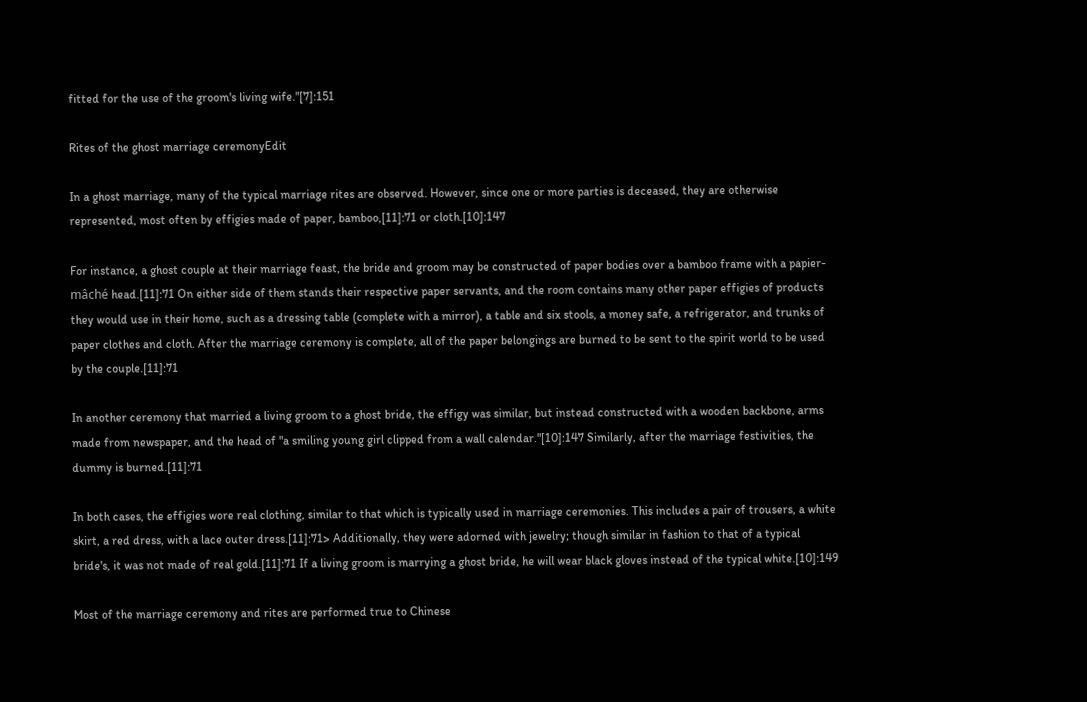fitted for the use of the groom's living wife."[7]:151

Rites of the ghost marriage ceremonyEdit

In a ghost marriage, many of the typical marriage rites are observed. However, since one or more parties is deceased, they are otherwise represented, most often by effigies made of paper, bamboo,[11]:71 or cloth.[10]:147

For instance, a ghost couple at their marriage feast, the bride and groom may be constructed of paper bodies over a bamboo frame with a papier-mâché head.[11]:71 On either side of them stands their respective paper servants, and the room contains many other paper effigies of products they would use in their home, such as a dressing table (complete with a mirror), a table and six stools, a money safe, a refrigerator, and trunks of paper clothes and cloth. After the marriage ceremony is complete, all of the paper belongings are burned to be sent to the spirit world to be used by the couple.[11]:71

In another ceremony that married a living groom to a ghost bride, the effigy was similar, but instead constructed with a wooden backbone, arms made from newspaper, and the head of "a smiling young girl clipped from a wall calendar."[10]:147 Similarly, after the marriage festivities, the dummy is burned.[11]:71

In both cases, the effigies wore real clothing, similar to that which is typically used in marriage ceremonies. This includes a pair of trousers, a white skirt, a red dress, with a lace outer dress.[11]:71> Additionally, they were adorned with jewelry; though similar in fashion to that of a typical bride's, it was not made of real gold.[11]:71 If a living groom is marrying a ghost bride, he will wear black gloves instead of the typical white.[10]:149

Most of the marriage ceremony and rites are performed true to Chinese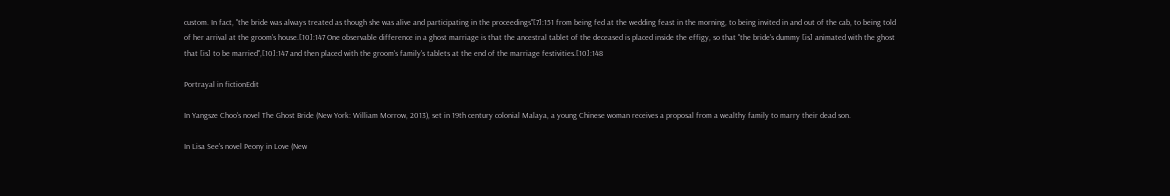custom. In fact, "the bride was always treated as though she was alive and participating in the proceedings"[7]:151 from being fed at the wedding feast in the morning, to being invited in and out of the cab, to being told of her arrival at the groom's house.[10]:147 One observable difference in a ghost marriage is that the ancestral tablet of the deceased is placed inside the effigy, so that "the bride's dummy [is] animated with the ghost that [is] to be married",[10]:147 and then placed with the groom's family's tablets at the end of the marriage festivities.[10]:148

Portrayal in fictionEdit

In Yangsze Choo's novel The Ghost Bride (New York: William Morrow, 2013), set in 19th century colonial Malaya, a young Chinese woman receives a proposal from a wealthy family to marry their dead son.

In Lisa See's novel Peony in Love (New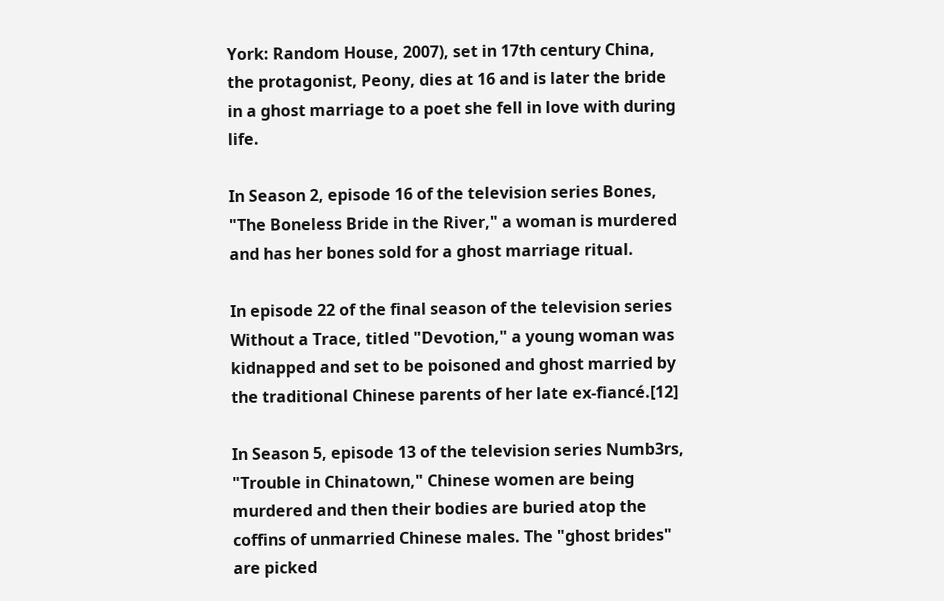York: Random House, 2007), set in 17th century China, the protagonist, Peony, dies at 16 and is later the bride in a ghost marriage to a poet she fell in love with during life.

In Season 2, episode 16 of the television series Bones, "The Boneless Bride in the River," a woman is murdered and has her bones sold for a ghost marriage ritual.

In episode 22 of the final season of the television series Without a Trace, titled "Devotion," a young woman was kidnapped and set to be poisoned and ghost married by the traditional Chinese parents of her late ex-fiancé.[12]

In Season 5, episode 13 of the television series Numb3rs, "Trouble in Chinatown," Chinese women are being murdered and then their bodies are buried atop the coffins of unmarried Chinese males. The "ghost brides" are picked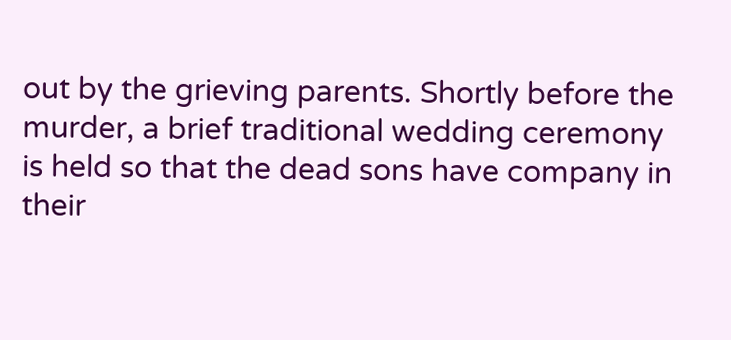out by the grieving parents. Shortly before the murder, a brief traditional wedding ceremony is held so that the dead sons have company in their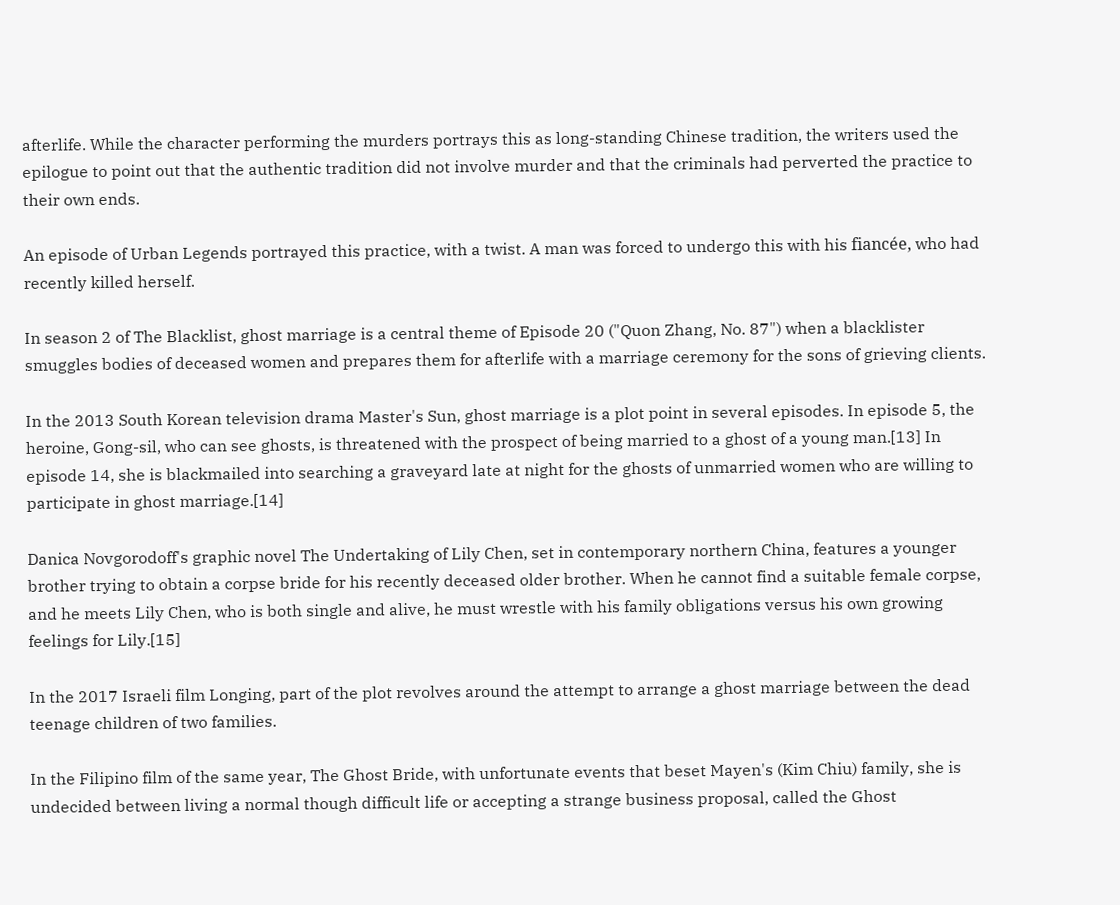afterlife. While the character performing the murders portrays this as long-standing Chinese tradition, the writers used the epilogue to point out that the authentic tradition did not involve murder and that the criminals had perverted the practice to their own ends.

An episode of Urban Legends portrayed this practice, with a twist. A man was forced to undergo this with his fiancée, who had recently killed herself.

In season 2 of The Blacklist, ghost marriage is a central theme of Episode 20 ("Quon Zhang, No. 87") when a blacklister smuggles bodies of deceased women and prepares them for afterlife with a marriage ceremony for the sons of grieving clients.

In the 2013 South Korean television drama Master's Sun, ghost marriage is a plot point in several episodes. In episode 5, the heroine, Gong-sil, who can see ghosts, is threatened with the prospect of being married to a ghost of a young man.[13] In episode 14, she is blackmailed into searching a graveyard late at night for the ghosts of unmarried women who are willing to participate in ghost marriage.[14]

Danica Novgorodoff's graphic novel The Undertaking of Lily Chen, set in contemporary northern China, features a younger brother trying to obtain a corpse bride for his recently deceased older brother. When he cannot find a suitable female corpse, and he meets Lily Chen, who is both single and alive, he must wrestle with his family obligations versus his own growing feelings for Lily.[15]

In the 2017 Israeli film Longing, part of the plot revolves around the attempt to arrange a ghost marriage between the dead teenage children of two families.

In the Filipino film of the same year, The Ghost Bride, with unfortunate events that beset Mayen's (Kim Chiu) family, she is undecided between living a normal though difficult life or accepting a strange business proposal, called the Ghost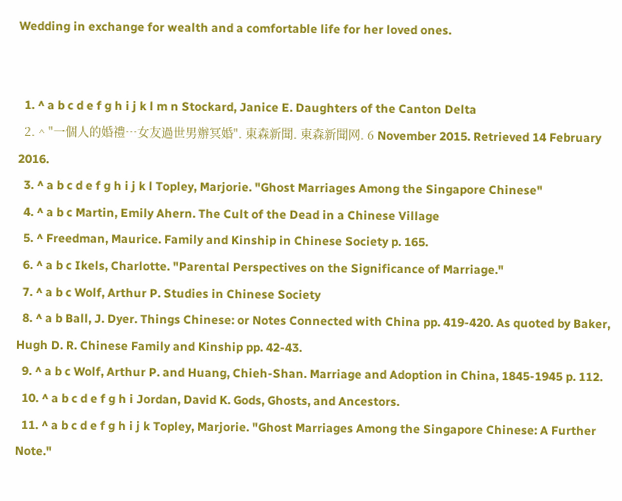Wedding in exchange for wealth and a comfortable life for her loved ones.


  1. ^ a b c d e f g h i j k l m n Stockard, Janice E. Daughters of the Canton Delta
  2. ^ "一個人的婚禮…女友過世男辦冥婚". 東森新聞. 東森新聞网. 6 November 2015. Retrieved 14 February 2016.
  3. ^ a b c d e f g h i j k l Topley, Marjorie. "Ghost Marriages Among the Singapore Chinese"
  4. ^ a b c Martin, Emily Ahern. The Cult of the Dead in a Chinese Village
  5. ^ Freedman, Maurice. Family and Kinship in Chinese Society p. 165.
  6. ^ a b c Ikels, Charlotte. "Parental Perspectives on the Significance of Marriage."
  7. ^ a b c Wolf, Arthur P. Studies in Chinese Society
  8. ^ a b Ball, J. Dyer. Things Chinese: or Notes Connected with China pp. 419-420. As quoted by Baker, Hugh D. R. Chinese Family and Kinship pp. 42-43.
  9. ^ a b c Wolf, Arthur P. and Huang, Chieh-Shan. Marriage and Adoption in China, 1845-1945 p. 112.
  10. ^ a b c d e f g h i Jordan, David K. Gods, Ghosts, and Ancestors.
  11. ^ a b c d e f g h i j k Topley, Marjorie. "Ghost Marriages Among the Singapore Chinese: A Further Note."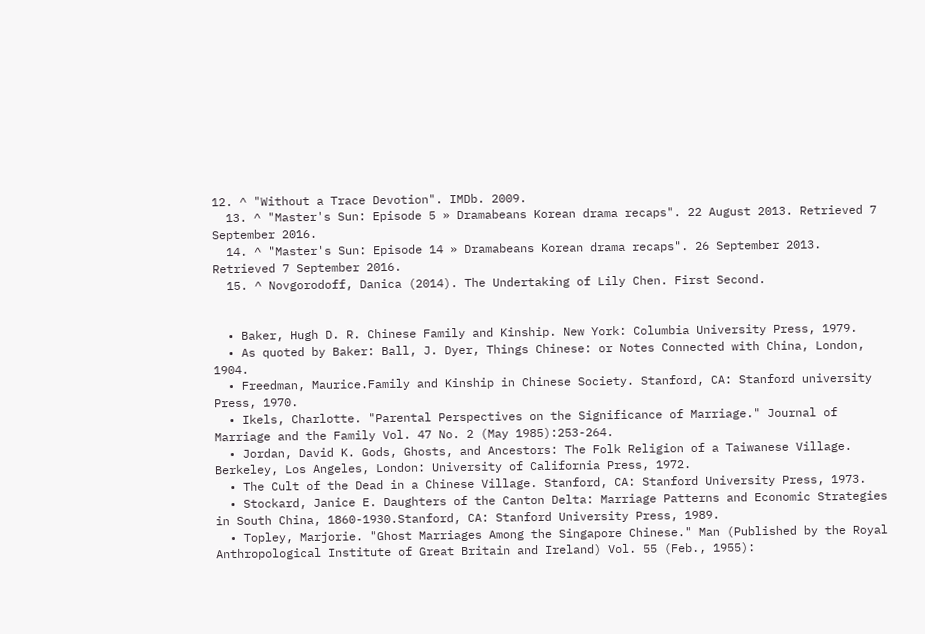12. ^ "Without a Trace Devotion". IMDb. 2009.
  13. ^ "Master's Sun: Episode 5 » Dramabeans Korean drama recaps". 22 August 2013. Retrieved 7 September 2016.
  14. ^ "Master's Sun: Episode 14 » Dramabeans Korean drama recaps". 26 September 2013. Retrieved 7 September 2016.
  15. ^ Novgorodoff, Danica (2014). The Undertaking of Lily Chen. First Second.


  • Baker, Hugh D. R. Chinese Family and Kinship. New York: Columbia University Press, 1979.
  • As quoted by Baker: Ball, J. Dyer, Things Chinese: or Notes Connected with China, London, 1904.
  • Freedman, Maurice.Family and Kinship in Chinese Society. Stanford, CA: Stanford university Press, 1970.
  • Ikels, Charlotte. "Parental Perspectives on the Significance of Marriage." Journal of Marriage and the Family Vol. 47 No. 2 (May 1985):253-264.
  • Jordan, David K. Gods, Ghosts, and Ancestors: The Folk Religion of a Taiwanese Village. Berkeley, Los Angeles, London: University of California Press, 1972.
  • The Cult of the Dead in a Chinese Village. Stanford, CA: Stanford University Press, 1973.
  • Stockard, Janice E. Daughters of the Canton Delta: Marriage Patterns and Economic Strategies in South China, 1860-1930.Stanford, CA: Stanford University Press, 1989.
  • Topley, Marjorie. "Ghost Marriages Among the Singapore Chinese." Man (Published by the Royal Anthropological Institute of Great Britain and Ireland) Vol. 55 (Feb., 1955):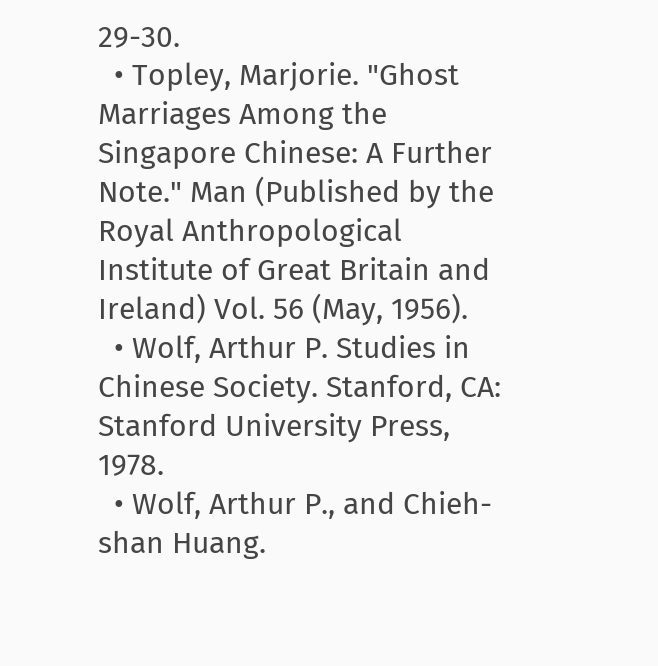29-30.
  • Topley, Marjorie. "Ghost Marriages Among the Singapore Chinese: A Further Note." Man (Published by the Royal Anthropological Institute of Great Britain and Ireland) Vol. 56 (May, 1956).
  • Wolf, Arthur P. Studies in Chinese Society. Stanford, CA: Stanford University Press, 1978.
  • Wolf, Arthur P., and Chieh-shan Huang.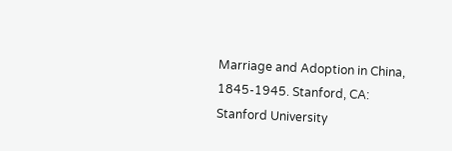Marriage and Adoption in China, 1845-1945. Stanford, CA: Stanford University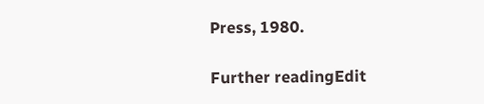Press, 1980.

Further readingEdit